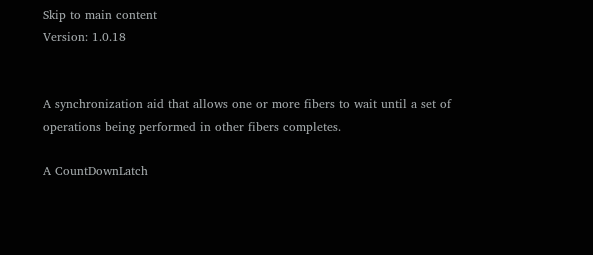Skip to main content
Version: 1.0.18


A synchronization aid that allows one or more fibers to wait until a set of operations being performed in other fibers completes.

A CountDownLatch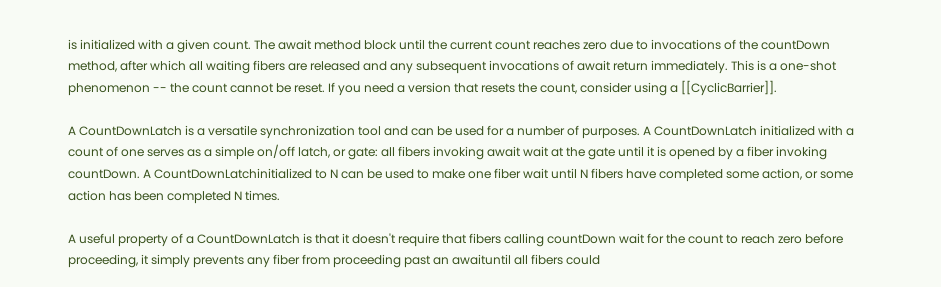is initialized with a given count. The await method block until the current count reaches zero due to invocations of the countDown method, after which all waiting fibers are released and any subsequent invocations of await return immediately. This is a one-shot phenomenon -- the count cannot be reset. If you need a version that resets the count, consider using a [[CyclicBarrier]].

A CountDownLatch is a versatile synchronization tool and can be used for a number of purposes. A CountDownLatch initialized with a count of one serves as a simple on/off latch, or gate: all fibers invoking await wait at the gate until it is opened by a fiber invoking countDown. A CountDownLatchinitialized to N can be used to make one fiber wait until N fibers have completed some action, or some action has been completed N times.

A useful property of a CountDownLatch is that it doesn't require that fibers calling countDown wait for the count to reach zero before proceeding, it simply prevents any fiber from proceeding past an awaituntil all fibers could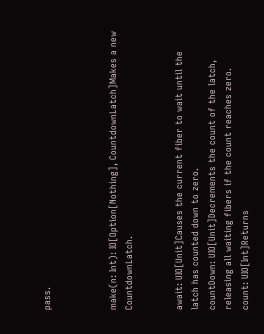pass.



make(n: Int): IO[Option[Nothing], CountdownLatch]Makes a new CountdownLatch.


await: UIO[Unit]Causes the current fiber to wait until the latch has counted down to zero.
countDown: UIO[Unit]Decrements the count of the latch, releasing all waiting fibers if the count reaches zero.
count: UIO[Int]Returns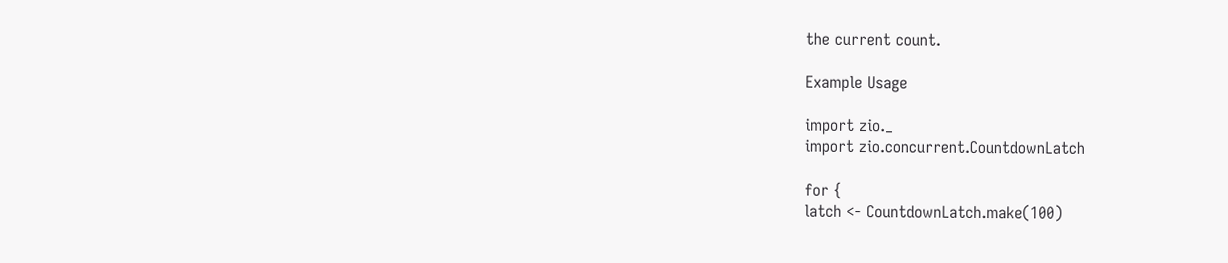the current count.

Example Usage

import zio._
import zio.concurrent.CountdownLatch

for {
latch <- CountdownLatch.make(100)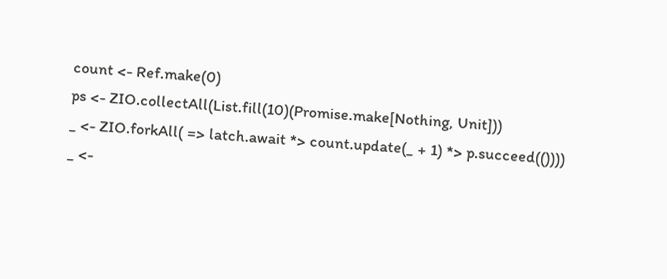count <- Ref.make(0)
ps <- ZIO.collectAll(List.fill(10)(Promise.make[Nothing, Unit]))
_ <- ZIO.forkAll( => latch.await *> count.update(_ + 1) *> p.succeed(())))
_ <-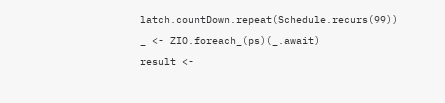latch.countDown.repeat(Schedule.recurs(99))
_ <- ZIO.foreach_(ps)(_.await)
result <-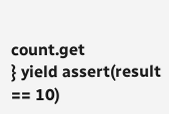count.get
} yield assert(result == 10)